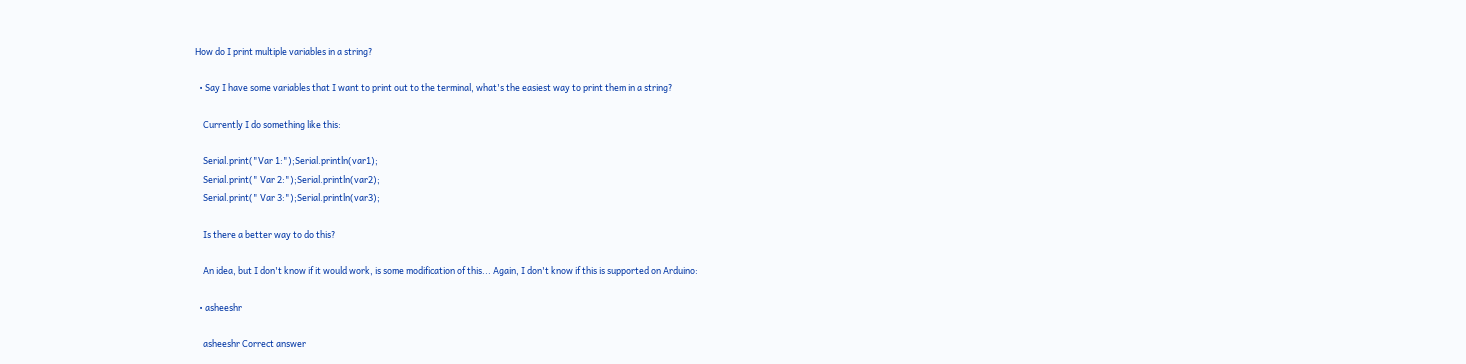How do I print multiple variables in a string?

  • Say I have some variables that I want to print out to the terminal, what's the easiest way to print them in a string?

    Currently I do something like this:

    Serial.print("Var 1:");Serial.println(var1);
    Serial.print(" Var 2:");Serial.println(var2);
    Serial.print(" Var 3:");Serial.println(var3);

    Is there a better way to do this?

    An idea, but I don't know if it would work, is some modification of this... Again, I don't know if this is supported on Arduino:

  • asheeshr

    asheeshr Correct answer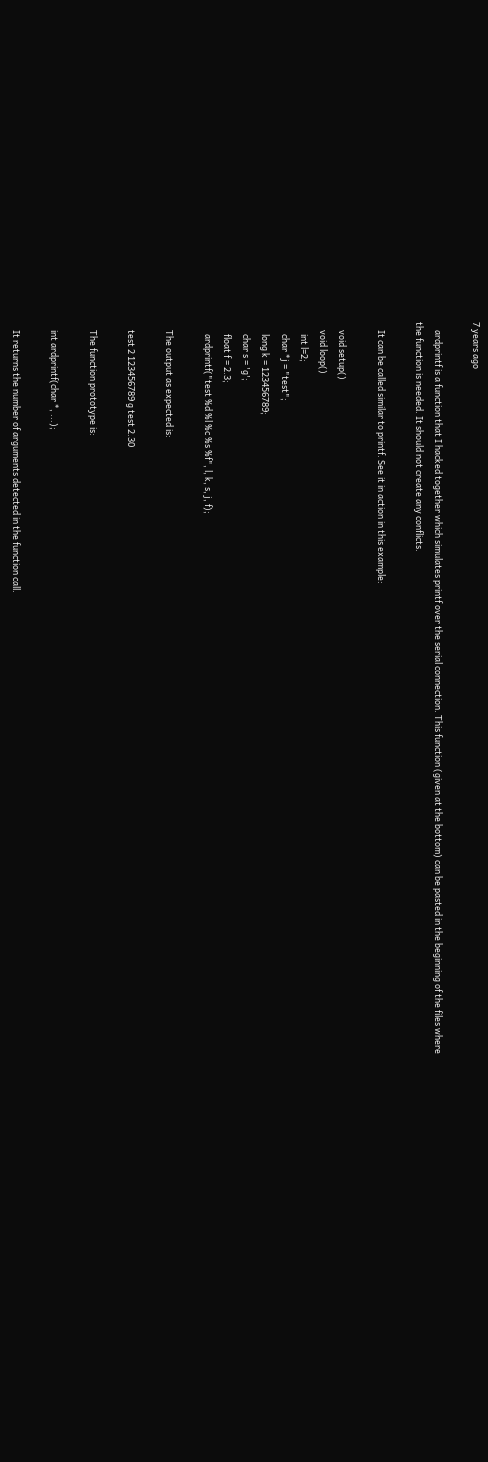7 years ago

    ardprintf is a function that I hacked together which simulates printf over the serial connection. This function (given at the bottom) can be pasted in the beginning of the files where the function is needed. It should not create any conflicts.

    It can be called similar to printf. See it in action in this example:

    void setup()
    void loop()
      int l=2;
      char *j = "test";
      long k = 123456789;
      char s = 'g';
      float f = 2.3;
      ardprintf("test %d %l %c %s %f", l, k, s, j, f);

    The output as expected is:

    test 2 123456789 g test 2.30

    The function prototype is:

    int ardprintf(char *, ...);

    It returns the number of arguments detected in the function call.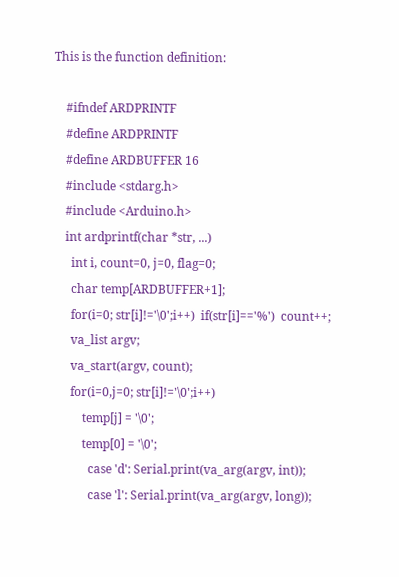This is the function definition:

    #ifndef ARDPRINTF
    #define ARDPRINTF
    #define ARDBUFFER 16
    #include <stdarg.h>
    #include <Arduino.h>
    int ardprintf(char *str, ...)
      int i, count=0, j=0, flag=0;
      char temp[ARDBUFFER+1];
      for(i=0; str[i]!='\0';i++)  if(str[i]=='%')  count++;
      va_list argv;
      va_start(argv, count);
      for(i=0,j=0; str[i]!='\0';i++)
          temp[j] = '\0';
          temp[0] = '\0';
            case 'd': Serial.print(va_arg(argv, int));
            case 'l': Serial.print(va_arg(argv, long));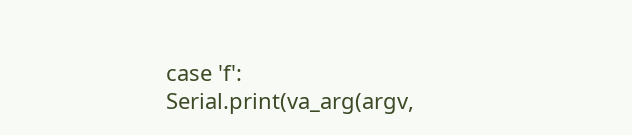case 'f': Serial.print(va_arg(argv,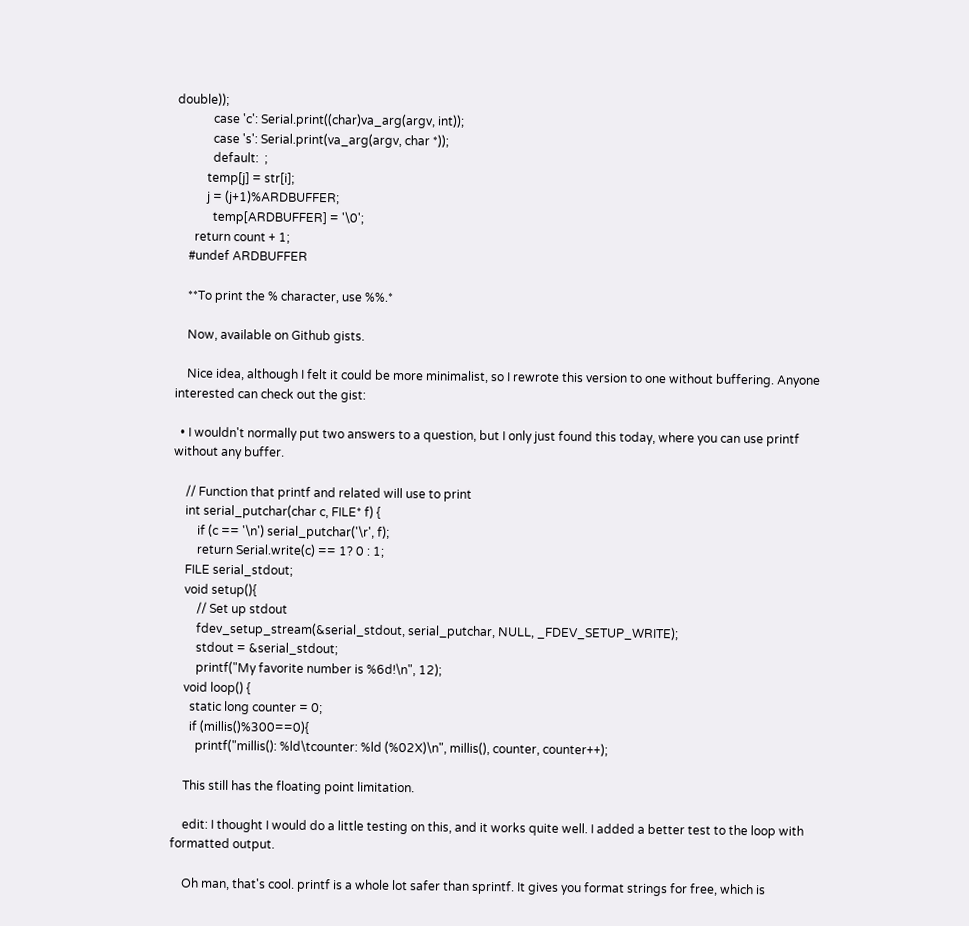double));
            case 'c': Serial.print((char)va_arg(argv, int));
            case 's': Serial.print(va_arg(argv, char *));
            default:  ;
          temp[j] = str[i];
          j = (j+1)%ARDBUFFER;
            temp[ARDBUFFER] = '\0';
      return count + 1;
    #undef ARDBUFFER

    **To print the % character, use %%.*

    Now, available on Github gists.

    Nice idea, although I felt it could be more minimalist, so I rewrote this version to one without buffering. Anyone interested can check out the gist:

  • I wouldn't normally put two answers to a question, but I only just found this today, where you can use printf without any buffer.

    // Function that printf and related will use to print
    int serial_putchar(char c, FILE* f) {
        if (c == '\n') serial_putchar('\r', f);
        return Serial.write(c) == 1? 0 : 1;
    FILE serial_stdout;
    void setup(){
        // Set up stdout
        fdev_setup_stream(&serial_stdout, serial_putchar, NULL, _FDEV_SETUP_WRITE);
        stdout = &serial_stdout;
        printf("My favorite number is %6d!\n", 12);
    void loop() {
      static long counter = 0;
      if (millis()%300==0){
        printf("millis(): %ld\tcounter: %ld (%02X)\n", millis(), counter, counter++);

    This still has the floating point limitation.

    edit: I thought I would do a little testing on this, and it works quite well. I added a better test to the loop with formatted output.

    Oh man, that's cool. printf is a whole lot safer than sprintf. It gives you format strings for free, which is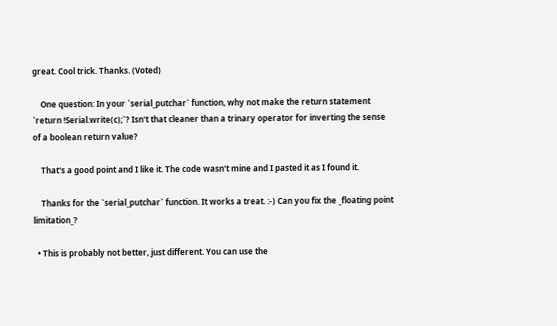great. Cool trick. Thanks. (Voted)

    One question: In your `serial_putchar` function, why not make the return statement `return !Serial.write(c);`? Isn't that cleaner than a trinary operator for inverting the sense of a boolean return value?

    That's a good point and I like it. The code wasn't mine and I pasted it as I found it.

    Thanks for the `serial_putchar` function. It works a treat. :-) Can you fix the _floating point limitation_?

  • This is probably not better, just different. You can use the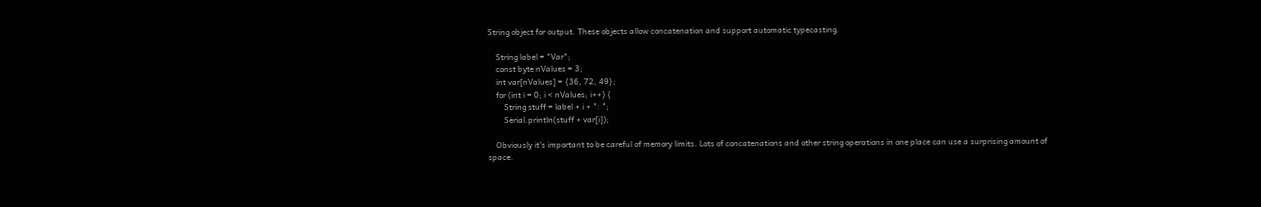String object for output. These objects allow concatenation and support automatic typecasting.

    String label = "Var";
    const byte nValues = 3;
    int var[nValues] = {36, 72, 49};
    for (int i = 0; i < nValues; i++) {
        String stuff = label + i + ": ";
        Serial.println(stuff + var[i]);

    Obviously it's important to be careful of memory limits. Lots of concatenations and other string operations in one place can use a surprising amount of space.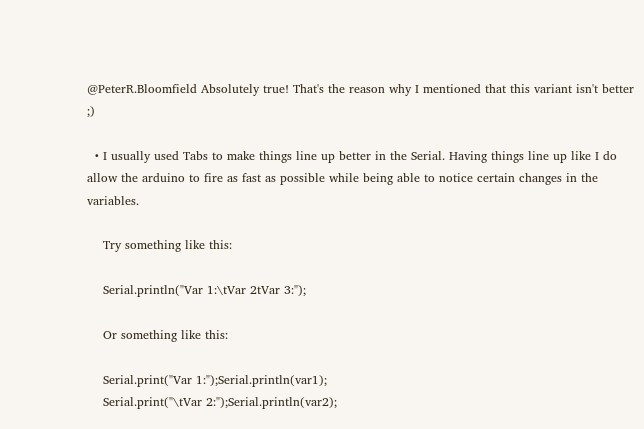@PeterR.Bloomfield Absolutely true! That's the reason why I mentioned that this variant isn't better ;)

  • I usually used Tabs to make things line up better in the Serial. Having things line up like I do allow the arduino to fire as fast as possible while being able to notice certain changes in the variables.

    Try something like this:

    Serial.println("Var 1:\tVar 2tVar 3:");

    Or something like this:

    Serial.print("Var 1:");Serial.println(var1);
    Serial.print("\tVar 2:");Serial.println(var2);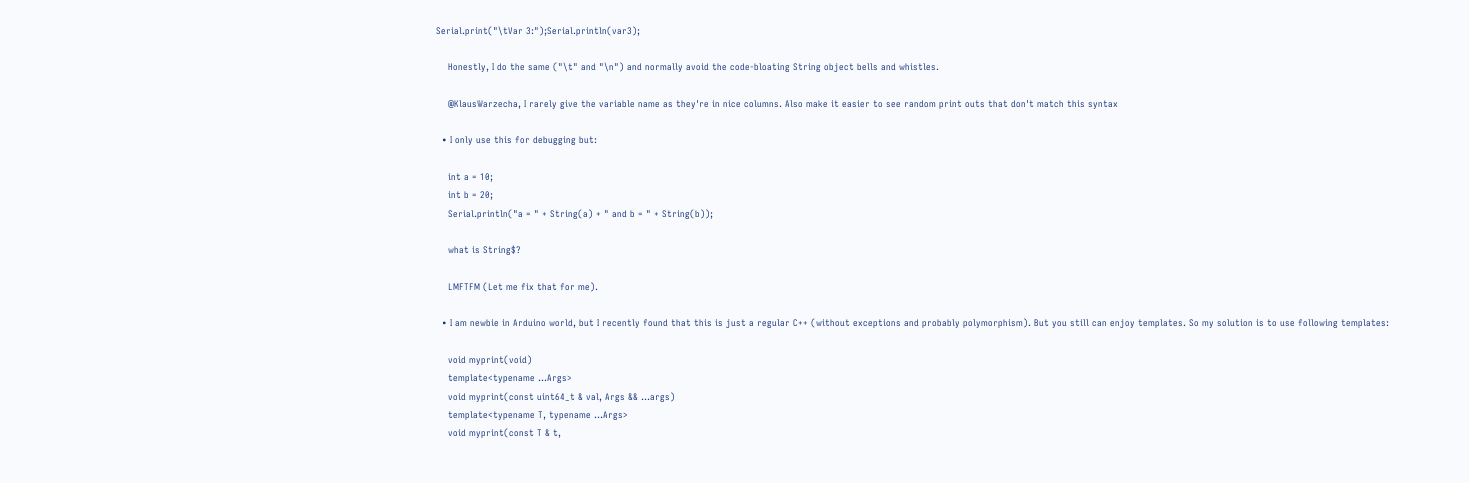Serial.print("\tVar 3:");Serial.println(var3);

    Honestly, I do the same ("\t" and "\n") and normally avoid the code-bloating String object bells and whistles.

    @KlausWarzecha, I rarely give the variable name as they're in nice columns. Also make it easier to see random print outs that don't match this syntax

  • I only use this for debugging but:

    int a = 10;
    int b = 20;
    Serial.println("a = " + String(a) + " and b = " + String(b));

    what is String$?

    LMFTFM (Let me fix that for me).

  • I am newbie in Arduino world, but I recently found that this is just a regular C++ (without exceptions and probably polymorphism). But you still can enjoy templates. So my solution is to use following templates:

    void myprint(void)
    template<typename ...Args>
    void myprint(const uint64_t & val, Args && ...args)
    template<typename T, typename ...Args>
    void myprint(const T & t,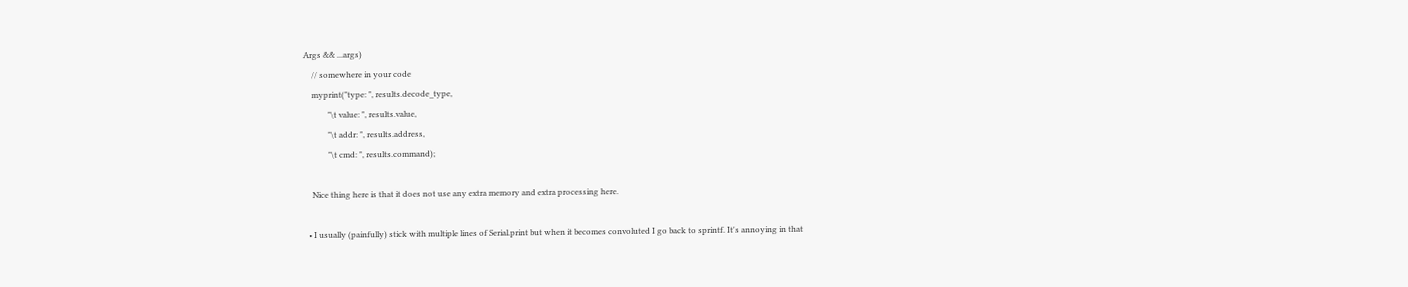Args && ...args)
    // somewhere in your code
    myprint("type: ", results.decode_type,
            "\t value: ", results.value,
            "\t addr: ", results.address,
            "\t cmd: ", results.command);

    Nice thing here is that it does not use any extra memory and extra processing here.

  • I usually (painfully) stick with multiple lines of Serial.print but when it becomes convoluted I go back to sprintf. It's annoying in that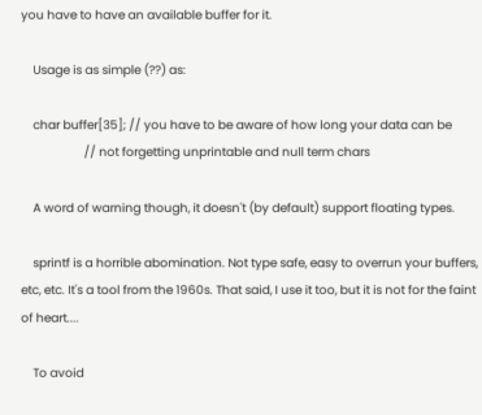you have to have an available buffer for it.

    Usage is as simple (??) as:

    char buffer[35]; // you have to be aware of how long your data can be
                     // not forgetting unprintable and null term chars

    A word of warning though, it doesn't (by default) support floating types.

    sprintf is a horrible abomination. Not type safe, easy to overrun your buffers, etc, etc. It's a tool from the 1960s. That said, I use it too, but it is not for the faint of heart....

    To avoid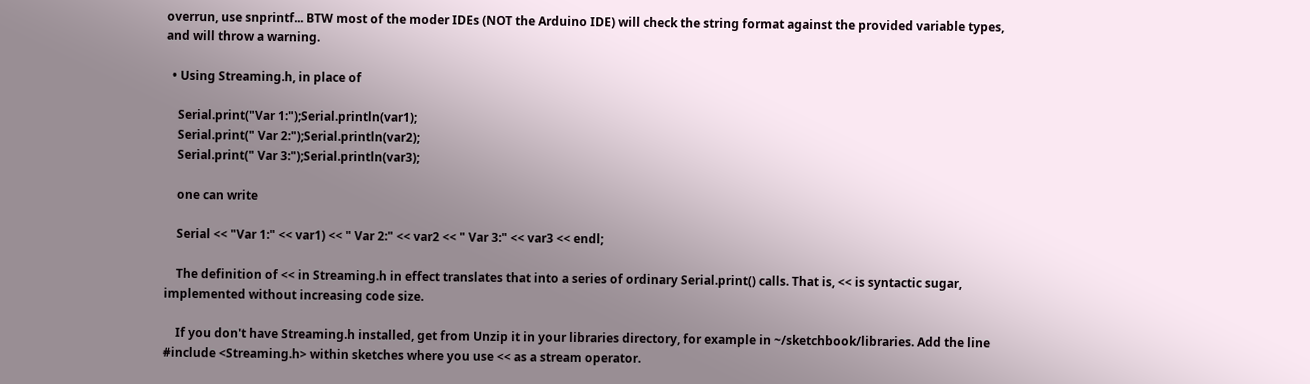overrun, use snprintf... BTW most of the moder IDEs (NOT the Arduino IDE) will check the string format against the provided variable types, and will throw a warning.

  • Using Streaming.h, in place of

    Serial.print("Var 1:");Serial.println(var1);
    Serial.print(" Var 2:");Serial.println(var2);
    Serial.print(" Var 3:");Serial.println(var3);

    one can write

    Serial << "Var 1:" << var1) << " Var 2:" << var2 << " Var 3:" << var3 << endl;

    The definition of << in Streaming.h in effect translates that into a series of ordinary Serial.print() calls. That is, << is syntactic sugar, implemented without increasing code size.

    If you don't have Streaming.h installed, get from Unzip it in your libraries directory, for example in ~/sketchbook/libraries. Add the line #include <Streaming.h> within sketches where you use << as a stream operator.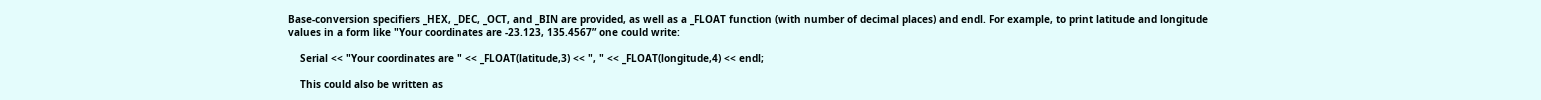Base-conversion specifiers _HEX, _DEC, _OCT, and _BIN are provided, as well as a _FLOAT function (with number of decimal places) and endl. For example, to print latitude and longitude values in a form like "Your coordinates are -23.123, 135.4567” one could write:

    Serial << "Your coordinates are " << _FLOAT(latitude,3) << ", " << _FLOAT(longitude,4) << endl;

    This could also be written as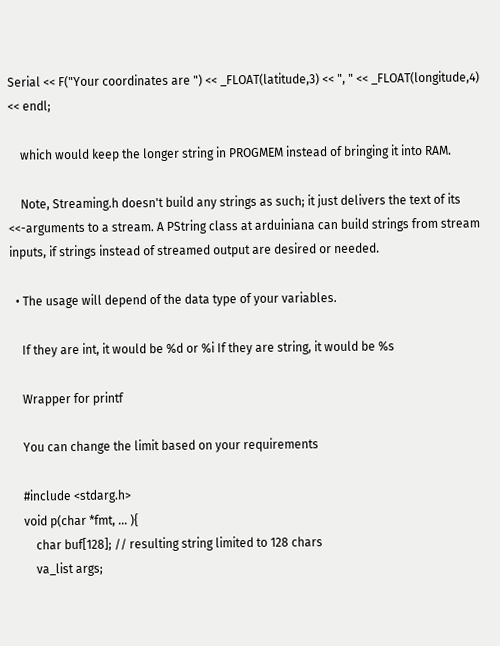Serial << F("Your coordinates are ") << _FLOAT(latitude,3) << ", " << _FLOAT(longitude,4) << endl;

    which would keep the longer string in PROGMEM instead of bringing it into RAM.

    Note, Streaming.h doesn't build any strings as such; it just delivers the text of its <<-arguments to a stream. A PString class at arduiniana can build strings from stream inputs, if strings instead of streamed output are desired or needed.

  • The usage will depend of the data type of your variables.

    If they are int, it would be %d or %i If they are string, it would be %s

    Wrapper for printf

    You can change the limit based on your requirements

    #include <stdarg.h>
    void p(char *fmt, ... ){
        char buf[128]; // resulting string limited to 128 chars
        va_list args;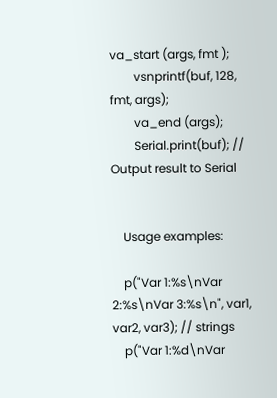va_start (args, fmt );
        vsnprintf(buf, 128, fmt, args);
        va_end (args);
        Serial.print(buf); // Output result to Serial


    Usage examples:

    p("Var 1:%s\nVar 2:%s\nVar 3:%s\n", var1, var2, var3); // strings
    p("Var 1:%d\nVar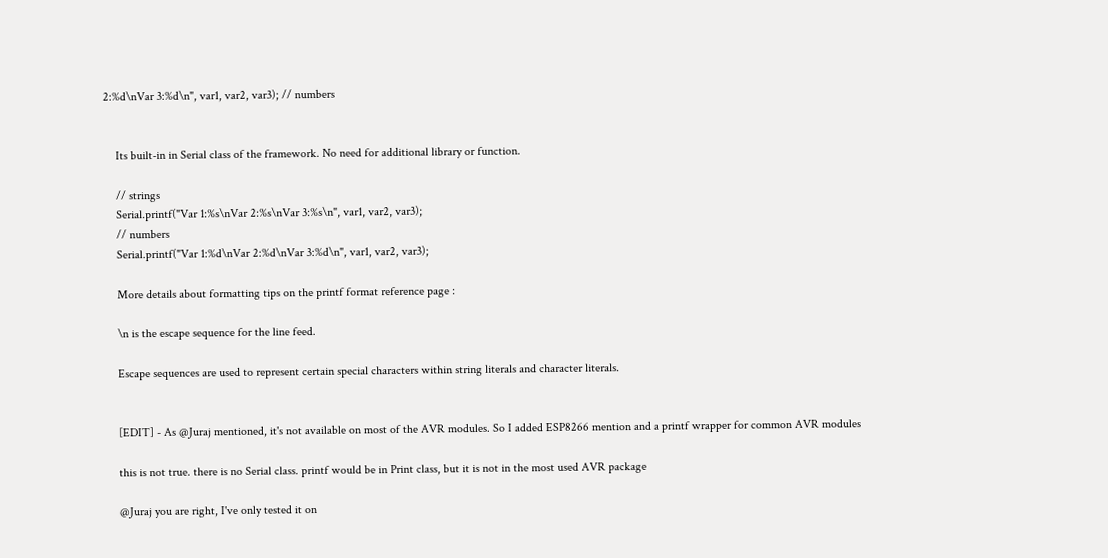2:%d\nVar 3:%d\n", var1, var2, var3); // numbers


    Its built-in in Serial class of the framework. No need for additional library or function.

    // strings
    Serial.printf("Var 1:%s\nVar 2:%s\nVar 3:%s\n", var1, var2, var3);
    // numbers
    Serial.printf("Var 1:%d\nVar 2:%d\nVar 3:%d\n", var1, var2, var3);

    More details about formatting tips on the printf format reference page :

    \n is the escape sequence for the line feed.

    Escape sequences are used to represent certain special characters within string literals and character literals.


    [EDIT] - As @Juraj mentioned, it's not available on most of the AVR modules. So I added ESP8266 mention and a printf wrapper for common AVR modules

    this is not true. there is no Serial class. printf would be in Print class, but it is not in the most used AVR package

    @Juraj you are right, I've only tested it on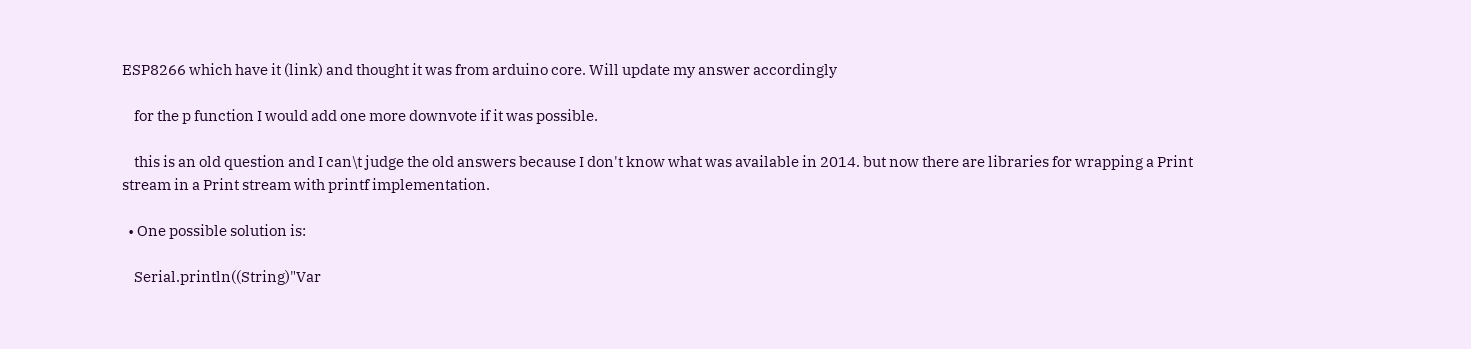ESP8266 which have it (link) and thought it was from arduino core. Will update my answer accordingly

    for the p function I would add one more downvote if it was possible.

    this is an old question and I can\t judge the old answers because I don't know what was available in 2014. but now there are libraries for wrapping a Print stream in a Print stream with printf implementation.

  • One possible solution is:

    Serial.println((String)"Var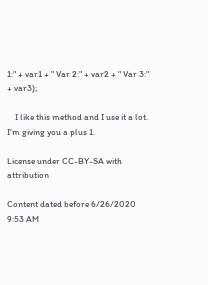1:" + var1 + " Var 2:" + var2 + " Var 3:" + var3);

    I like this method and I use it a lot. I'm giving you a plus 1.

License under CC-BY-SA with attribution

Content dated before 6/26/2020 9:53 AM